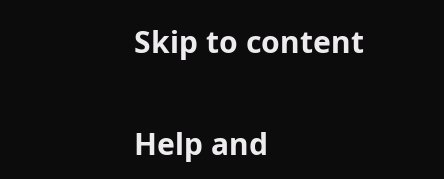Skip to content

Help and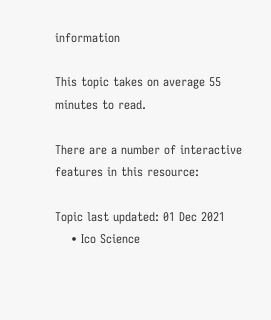information

This topic takes on average 55 minutes to read.

There are a number of interactive features in this resource:

Topic last updated: 01 Dec 2021
    • Ico Science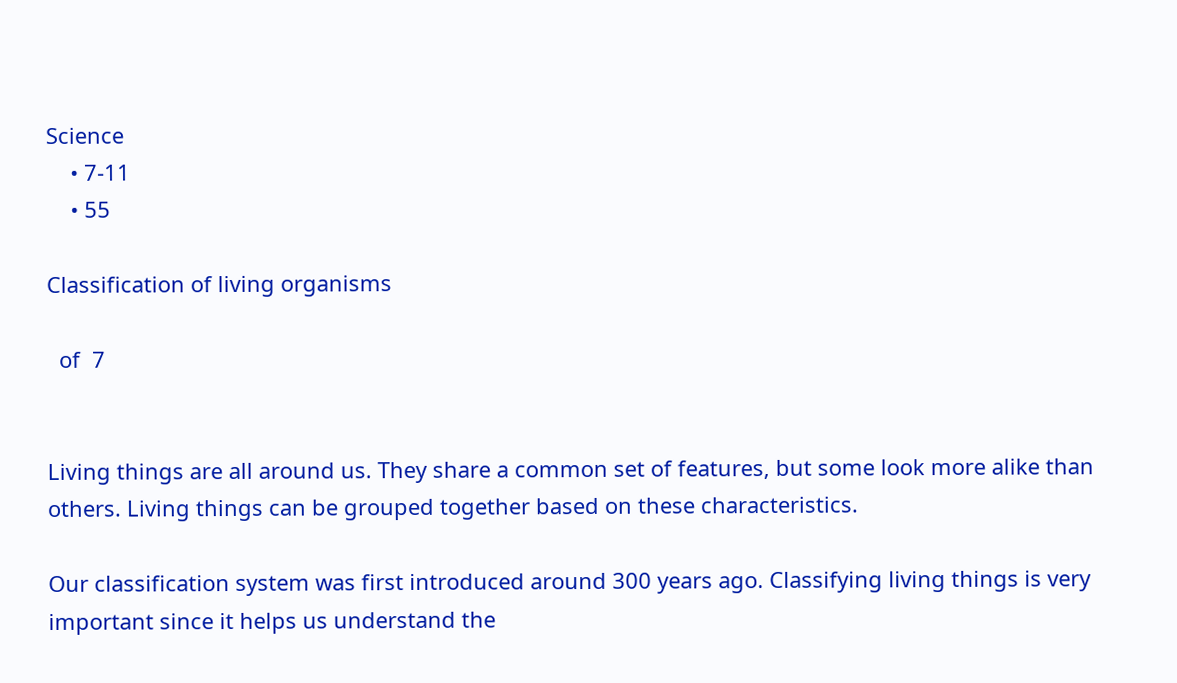Science
    • 7-11
    • 55

Classification of living organisms

  of  7


Living things are all around us. They share a common set of features, but some look more alike than others. Living things can be grouped together based on these characteristics.

Our classification system was first introduced around 300 years ago. Classifying living things is very important since it helps us understand the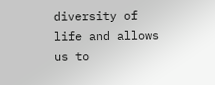diversity of life and allows us to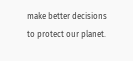make better decisions to protect our planet.